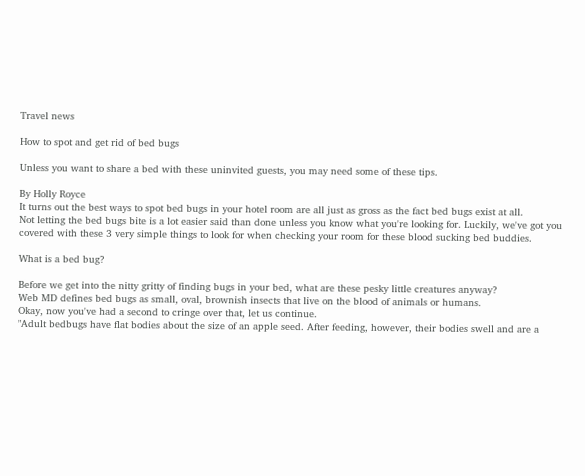Travel news

How to spot and get rid of bed bugs

Unless you want to share a bed with these uninvited guests, you may need some of these tips.

By Holly Royce
It turns out the best ways to spot bed bugs in your hotel room are all just as gross as the fact bed bugs exist at all.
Not letting the bed bugs bite is a lot easier said than done unless you know what you're looking for. Luckily, we've got you covered with these 3 very simple things to look for when checking your room for these blood sucking bed buddies.

What is a bed bug?

Before we get into the nitty gritty of finding bugs in your bed, what are these pesky little creatures anyway?
Web MD defines bed bugs as small, oval, brownish insects that live on the blood of animals or humans.
Okay, now you've had a second to cringe over that, let us continue.
"Adult bedbugs have flat bodies about the size of an apple seed. After feeding, however, their bodies swell and are a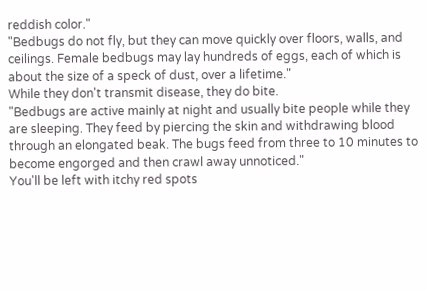reddish color."
"Bedbugs do not fly, but they can move quickly over floors, walls, and ceilings. Female bedbugs may lay hundreds of eggs, each of which is about the size of a speck of dust, over a lifetime."
While they don't transmit disease, they do bite.
"Bedbugs are active mainly at night and usually bite people while they are sleeping. They feed by piercing the skin and withdrawing blood through an elongated beak. The bugs feed from three to 10 minutes to become engorged and then crawl away unnoticed."
You'll be left with itchy red spots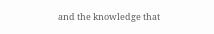and the knowledge that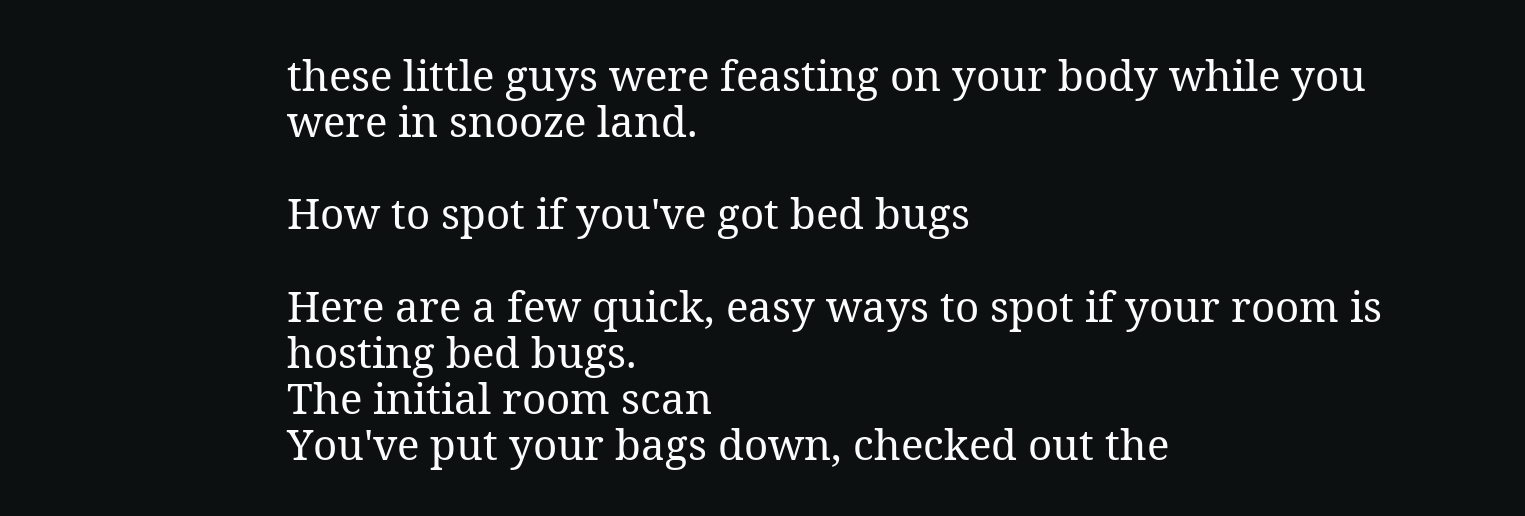these little guys were feasting on your body while you were in snooze land.

How to spot if you've got bed bugs

Here are a few quick, easy ways to spot if your room is hosting bed bugs.
The initial room scan
You've put your bags down, checked out the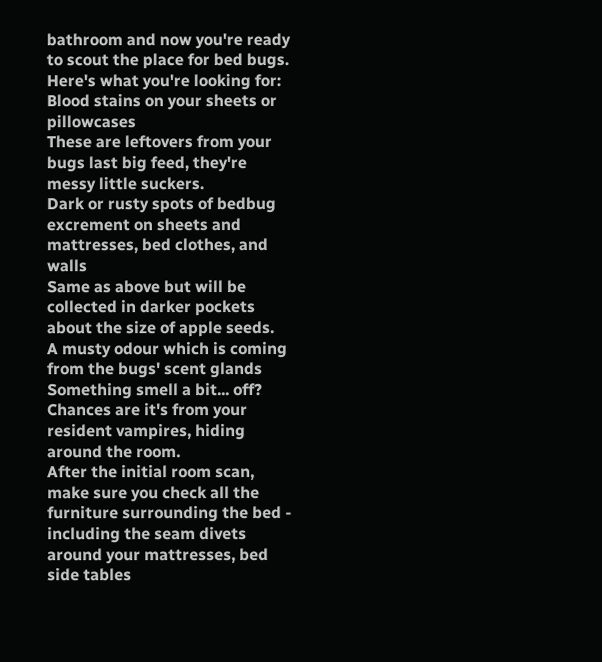bathroom and now you're ready to scout the place for bed bugs.
Here's what you're looking for:
Blood stains on your sheets or pillowcases
These are leftovers from your bugs last big feed, they're messy little suckers.
Dark or rusty spots of bedbug excrement on sheets and mattresses, bed clothes, and walls
Same as above but will be collected in darker pockets about the size of apple seeds.
A musty odour which is coming from the bugs' scent glands
Something smell a bit... off?
Chances are it's from your resident vampires, hiding around the room.
After the initial room scan, make sure you check all the furniture surrounding the bed - including the seam divets around your mattresses, bed side tables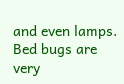and even lamps.
Bed bugs are very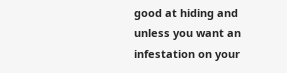good at hiding and unless you want an infestation on your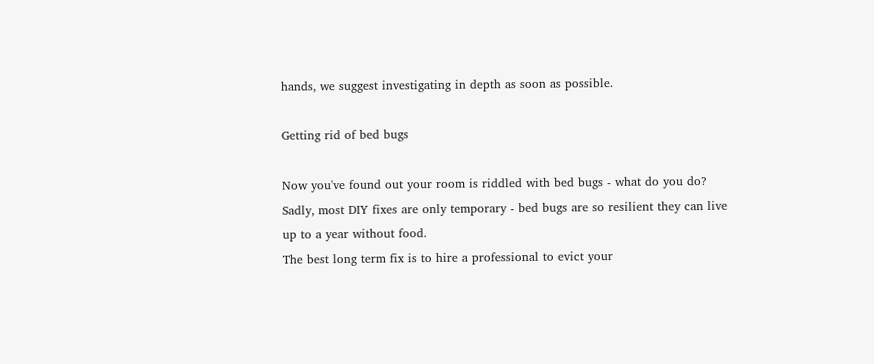hands, we suggest investigating in depth as soon as possible.

Getting rid of bed bugs

Now you've found out your room is riddled with bed bugs - what do you do?
Sadly, most DIY fixes are only temporary - bed bugs are so resilient they can live up to a year without food.
The best long term fix is to hire a professional to evict your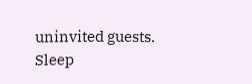uninvited guests.
Sleep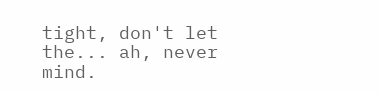tight, don't let the... ah, never mind.